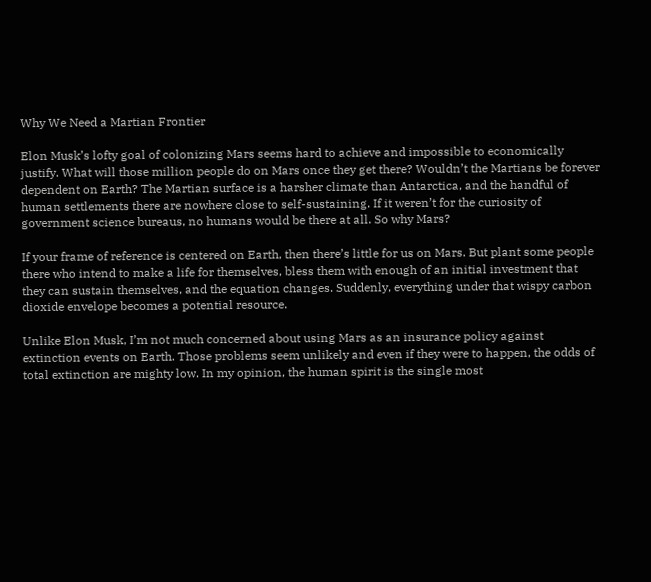Why We Need a Martian Frontier

Elon Musk’s lofty goal of colonizing Mars seems hard to achieve and impossible to economically justify. What will those million people do on Mars once they get there? Wouldn’t the Martians be forever dependent on Earth? The Martian surface is a harsher climate than Antarctica, and the handful of human settlements there are nowhere close to self-sustaining. If it weren’t for the curiosity of government science bureaus, no humans would be there at all. So why Mars?

If your frame of reference is centered on Earth, then there’s little for us on Mars. But plant some people there who intend to make a life for themselves, bless them with enough of an initial investment that they can sustain themselves, and the equation changes. Suddenly, everything under that wispy carbon dioxide envelope becomes a potential resource.

Unlike Elon Musk, I’m not much concerned about using Mars as an insurance policy against extinction events on Earth. Those problems seem unlikely and even if they were to happen, the odds of total extinction are mighty low. In my opinion, the human spirit is the single most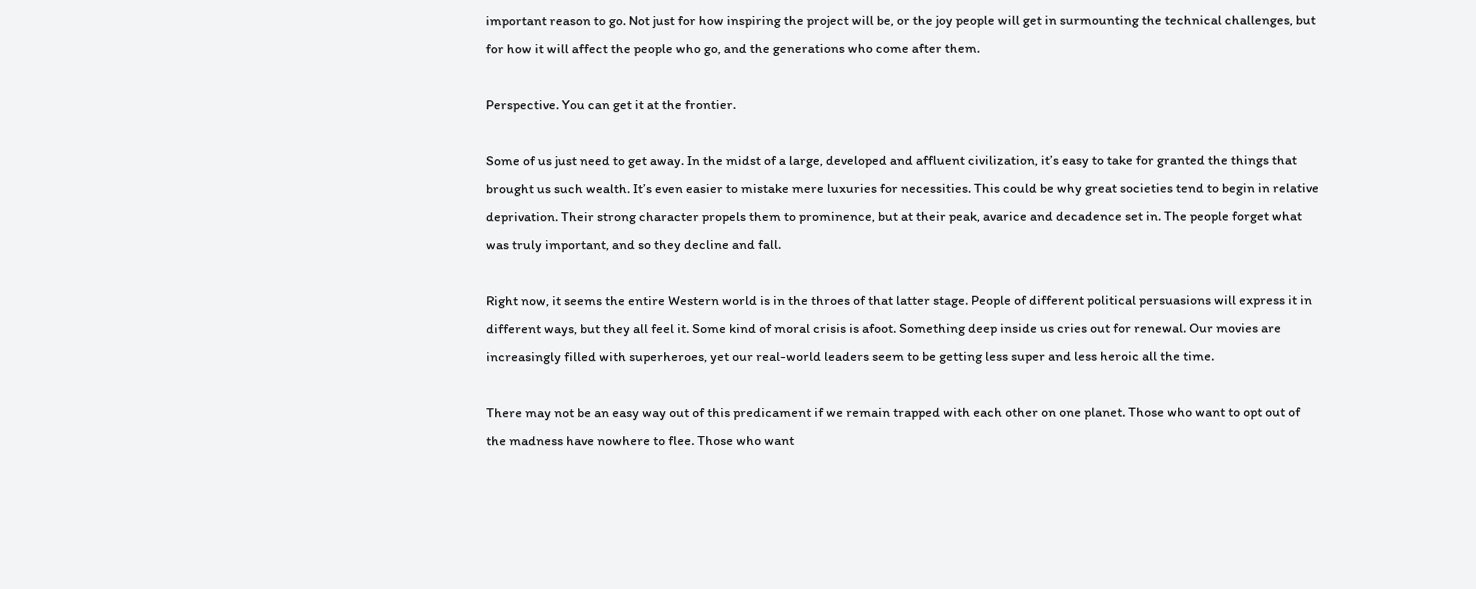important reason to go. Not just for how inspiring the project will be, or the joy people will get in surmounting the technical challenges, but for how it will affect the people who go, and the generations who come after them.

Perspective. You can get it at the frontier.

Some of us just need to get away. In the midst of a large, developed and affluent civilization, it’s easy to take for granted the things that brought us such wealth. It’s even easier to mistake mere luxuries for necessities. This could be why great societies tend to begin in relative deprivation. Their strong character propels them to prominence, but at their peak, avarice and decadence set in. The people forget what was truly important, and so they decline and fall.

Right now, it seems the entire Western world is in the throes of that latter stage. People of different political persuasions will express it in different ways, but they all feel it. Some kind of moral crisis is afoot. Something deep inside us cries out for renewal. Our movies are increasingly filled with superheroes, yet our real-world leaders seem to be getting less super and less heroic all the time.

There may not be an easy way out of this predicament if we remain trapped with each other on one planet. Those who want to opt out of the madness have nowhere to flee. Those who want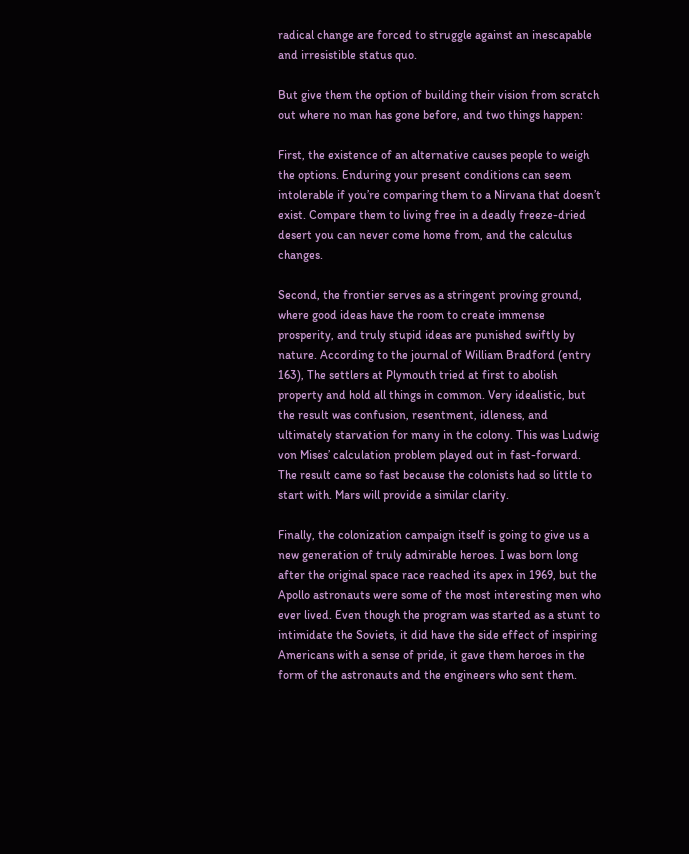radical change are forced to struggle against an inescapable and irresistible status quo.

But give them the option of building their vision from scratch out where no man has gone before, and two things happen:

First, the existence of an alternative causes people to weigh the options. Enduring your present conditions can seem intolerable if you’re comparing them to a Nirvana that doesn’t exist. Compare them to living free in a deadly freeze-dried desert you can never come home from, and the calculus changes.

Second, the frontier serves as a stringent proving ground, where good ideas have the room to create immense prosperity, and truly stupid ideas are punished swiftly by nature. According to the journal of William Bradford (entry 163), The settlers at Plymouth tried at first to abolish property and hold all things in common. Very idealistic, but the result was confusion, resentment, idleness, and ultimately starvation for many in the colony. This was Ludwig von Mises’ calculation problem played out in fast-forward. The result came so fast because the colonists had so little to start with. Mars will provide a similar clarity.

Finally, the colonization campaign itself is going to give us a new generation of truly admirable heroes. I was born long after the original space race reached its apex in 1969, but the Apollo astronauts were some of the most interesting men who ever lived. Even though the program was started as a stunt to intimidate the Soviets, it did have the side effect of inspiring Americans with a sense of pride, it gave them heroes in the form of the astronauts and the engineers who sent them.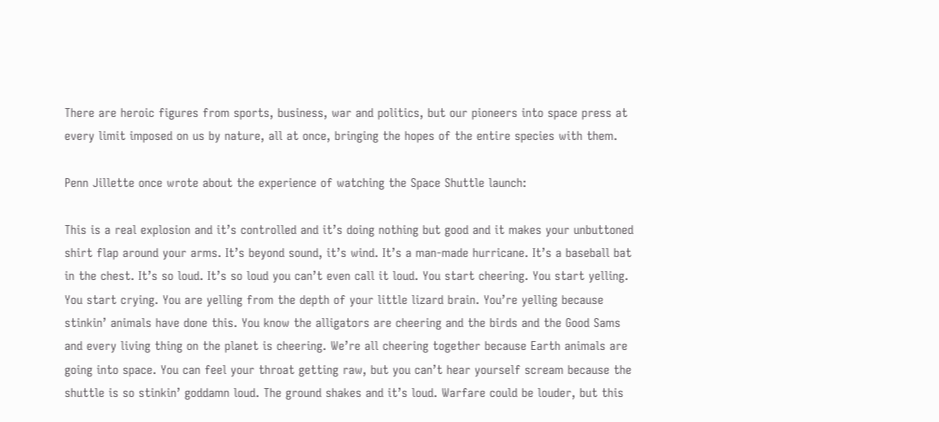There are heroic figures from sports, business, war and politics, but our pioneers into space press at every limit imposed on us by nature, all at once, bringing the hopes of the entire species with them.

Penn Jillette once wrote about the experience of watching the Space Shuttle launch:

This is a real explosion and it’s controlled and it’s doing nothing but good and it makes your unbuttoned shirt flap around your arms. It’s beyond sound, it’s wind. It’s a man-made hurricane. It’s a baseball bat in the chest. It’s so loud. It’s so loud you can’t even call it loud. You start cheering. You start yelling. You start crying. You are yelling from the depth of your little lizard brain. You’re yelling because stinkin’ animals have done this. You know the alligators are cheering and the birds and the Good Sams and every living thing on the planet is cheering. We’re all cheering together because Earth animals are going into space. You can feel your throat getting raw, but you can’t hear yourself scream because the shuttle is so stinkin’ goddamn loud. The ground shakes and it’s loud. Warfare could be louder, but this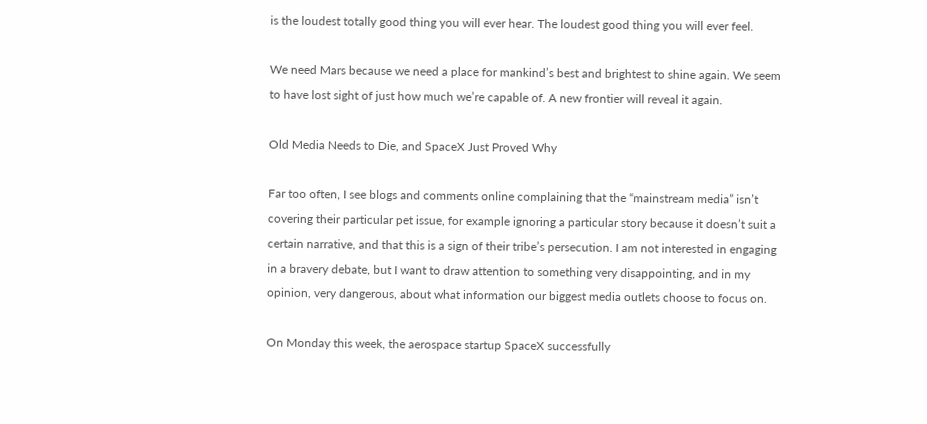is the loudest totally good thing you will ever hear. The loudest good thing you will ever feel.

We need Mars because we need a place for mankind’s best and brightest to shine again. We seem to have lost sight of just how much we’re capable of. A new frontier will reveal it again.

Old Media Needs to Die, and SpaceX Just Proved Why

Far too often, I see blogs and comments online complaining that the “mainstream media” isn’t covering their particular pet issue, for example ignoring a particular story because it doesn’t suit a certain narrative, and that this is a sign of their tribe’s persecution. I am not interested in engaging in a bravery debate, but I want to draw attention to something very disappointing, and in my opinion, very dangerous, about what information our biggest media outlets choose to focus on.

On Monday this week, the aerospace startup SpaceX successfully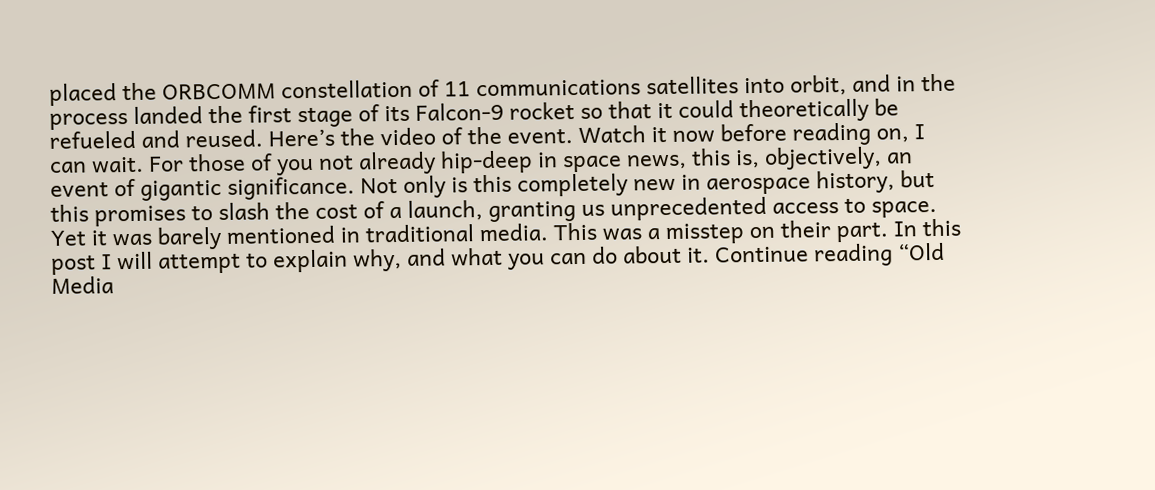placed the ORBCOMM constellation of 11 communications satellites into orbit, and in the process landed the first stage of its Falcon-9 rocket so that it could theoretically be refueled and reused. Here’s the video of the event. Watch it now before reading on, I can wait. For those of you not already hip-deep in space news, this is, objectively, an event of gigantic significance. Not only is this completely new in aerospace history, but this promises to slash the cost of a launch, granting us unprecedented access to space. Yet it was barely mentioned in traditional media. This was a misstep on their part. In this post I will attempt to explain why, and what you can do about it. Continue reading “Old Media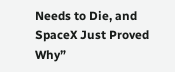Needs to Die, and SpaceX Just Proved Why”